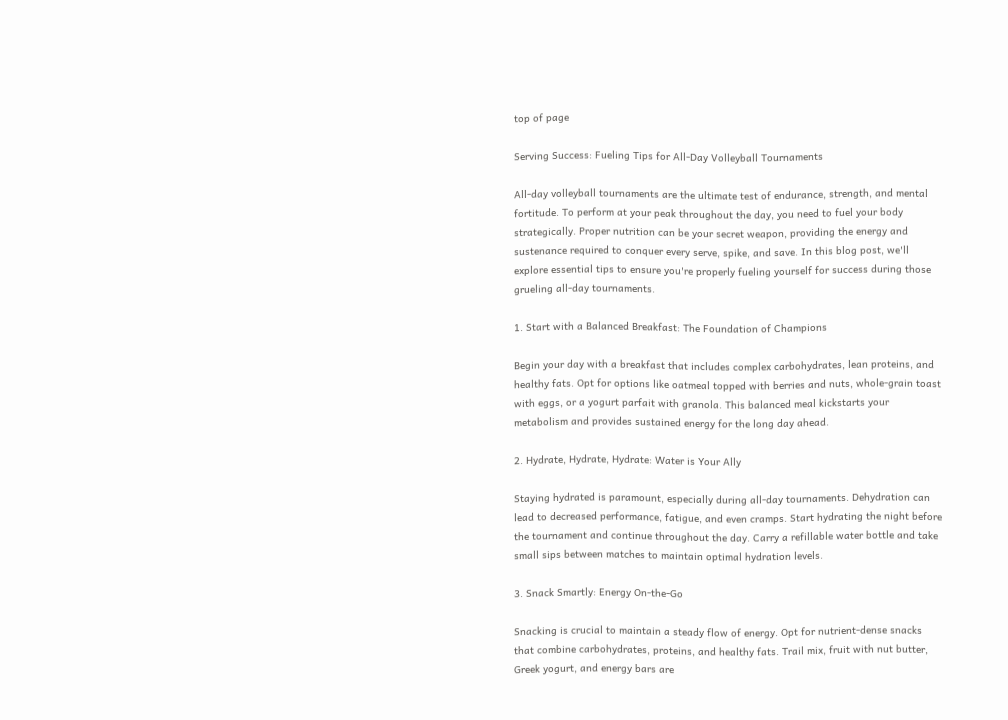top of page

Serving Success: Fueling Tips for All-Day Volleyball Tournaments

All-day volleyball tournaments are the ultimate test of endurance, strength, and mental fortitude. To perform at your peak throughout the day, you need to fuel your body strategically. Proper nutrition can be your secret weapon, providing the energy and sustenance required to conquer every serve, spike, and save. In this blog post, we'll explore essential tips to ensure you're properly fueling yourself for success during those grueling all-day tournaments.

1. Start with a Balanced Breakfast: The Foundation of Champions

Begin your day with a breakfast that includes complex carbohydrates, lean proteins, and healthy fats. Opt for options like oatmeal topped with berries and nuts, whole-grain toast with eggs, or a yogurt parfait with granola. This balanced meal kickstarts your metabolism and provides sustained energy for the long day ahead.

2. Hydrate, Hydrate, Hydrate: Water is Your Ally

Staying hydrated is paramount, especially during all-day tournaments. Dehydration can lead to decreased performance, fatigue, and even cramps. Start hydrating the night before the tournament and continue throughout the day. Carry a refillable water bottle and take small sips between matches to maintain optimal hydration levels.

3. Snack Smartly: Energy On-the-Go

Snacking is crucial to maintain a steady flow of energy. Opt for nutrient-dense snacks that combine carbohydrates, proteins, and healthy fats. Trail mix, fruit with nut butter, Greek yogurt, and energy bars are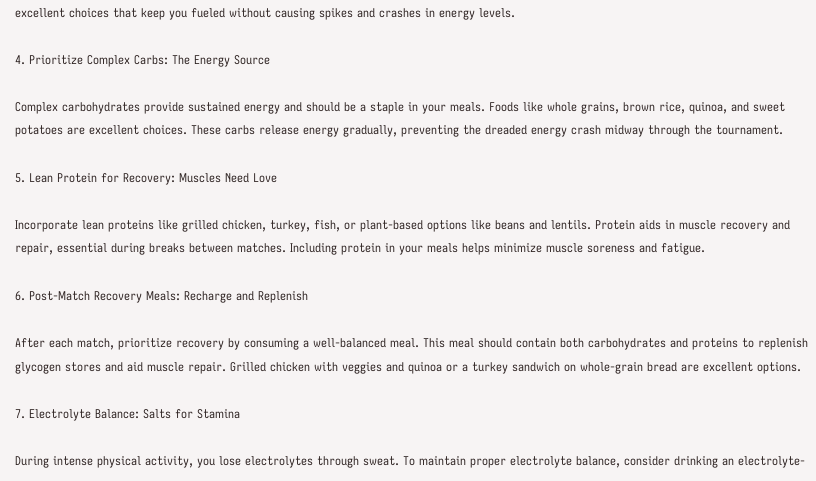excellent choices that keep you fueled without causing spikes and crashes in energy levels.

4. Prioritize Complex Carbs: The Energy Source

Complex carbohydrates provide sustained energy and should be a staple in your meals. Foods like whole grains, brown rice, quinoa, and sweet potatoes are excellent choices. These carbs release energy gradually, preventing the dreaded energy crash midway through the tournament.

5. Lean Protein for Recovery: Muscles Need Love

Incorporate lean proteins like grilled chicken, turkey, fish, or plant-based options like beans and lentils. Protein aids in muscle recovery and repair, essential during breaks between matches. Including protein in your meals helps minimize muscle soreness and fatigue.

6. Post-Match Recovery Meals: Recharge and Replenish

After each match, prioritize recovery by consuming a well-balanced meal. This meal should contain both carbohydrates and proteins to replenish glycogen stores and aid muscle repair. Grilled chicken with veggies and quinoa or a turkey sandwich on whole-grain bread are excellent options.

7. Electrolyte Balance: Salts for Stamina

During intense physical activity, you lose electrolytes through sweat. To maintain proper electrolyte balance, consider drinking an electrolyte-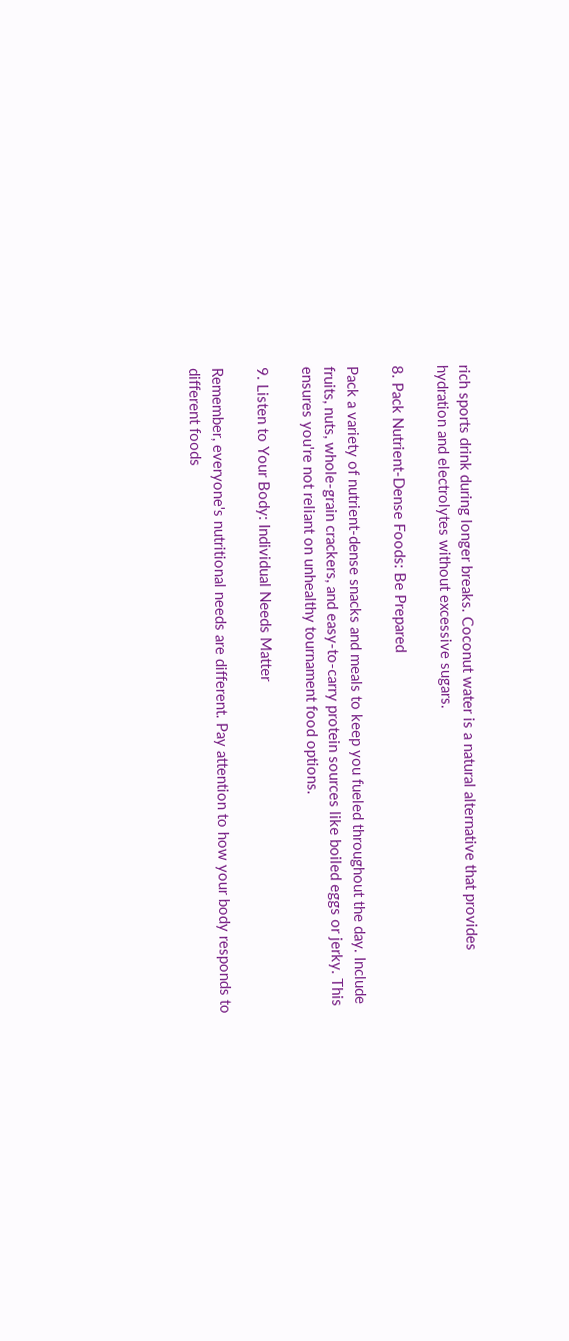rich sports drink during longer breaks. Coconut water is a natural alternative that provides hydration and electrolytes without excessive sugars.

8. Pack Nutrient-Dense Foods: Be Prepared

Pack a variety of nutrient-dense snacks and meals to keep you fueled throughout the day. Include fruits, nuts, whole-grain crackers, and easy-to-carry protein sources like boiled eggs or jerky. This ensures you're not reliant on unhealthy tournament food options.

9. Listen to Your Body: Individual Needs Matter

Remember, everyone's nutritional needs are different. Pay attention to how your body responds to different foods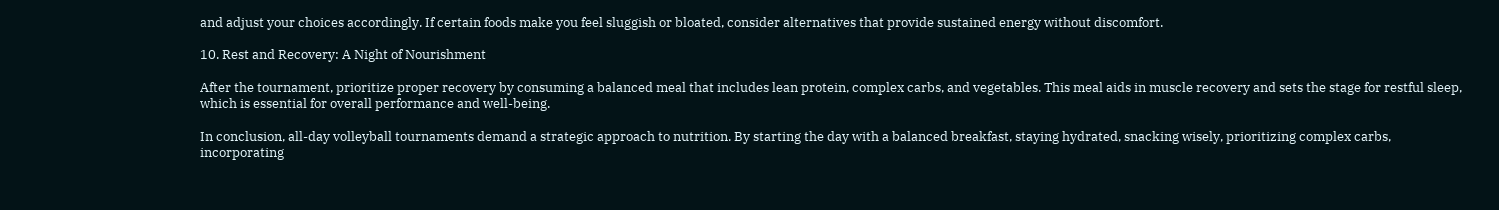and adjust your choices accordingly. If certain foods make you feel sluggish or bloated, consider alternatives that provide sustained energy without discomfort.

10. Rest and Recovery: A Night of Nourishment

After the tournament, prioritize proper recovery by consuming a balanced meal that includes lean protein, complex carbs, and vegetables. This meal aids in muscle recovery and sets the stage for restful sleep, which is essential for overall performance and well-being.

In conclusion, all-day volleyball tournaments demand a strategic approach to nutrition. By starting the day with a balanced breakfast, staying hydrated, snacking wisely, prioritizing complex carbs, incorporating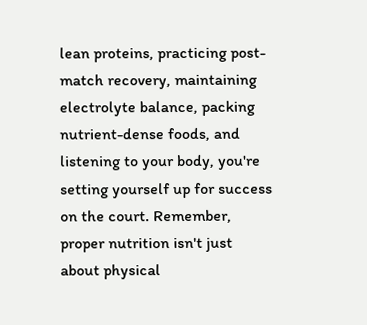lean proteins, practicing post-match recovery, maintaining electrolyte balance, packing nutrient-dense foods, and listening to your body, you're setting yourself up for success on the court. Remember, proper nutrition isn't just about physical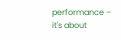performance – it's about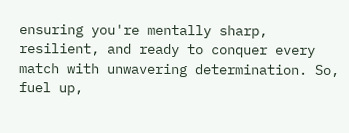ensuring you're mentally sharp, resilient, and ready to conquer every match with unwavering determination. So, fuel up,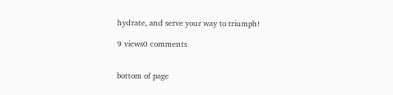hydrate, and serve your way to triumph!

9 views0 comments


bottom of page